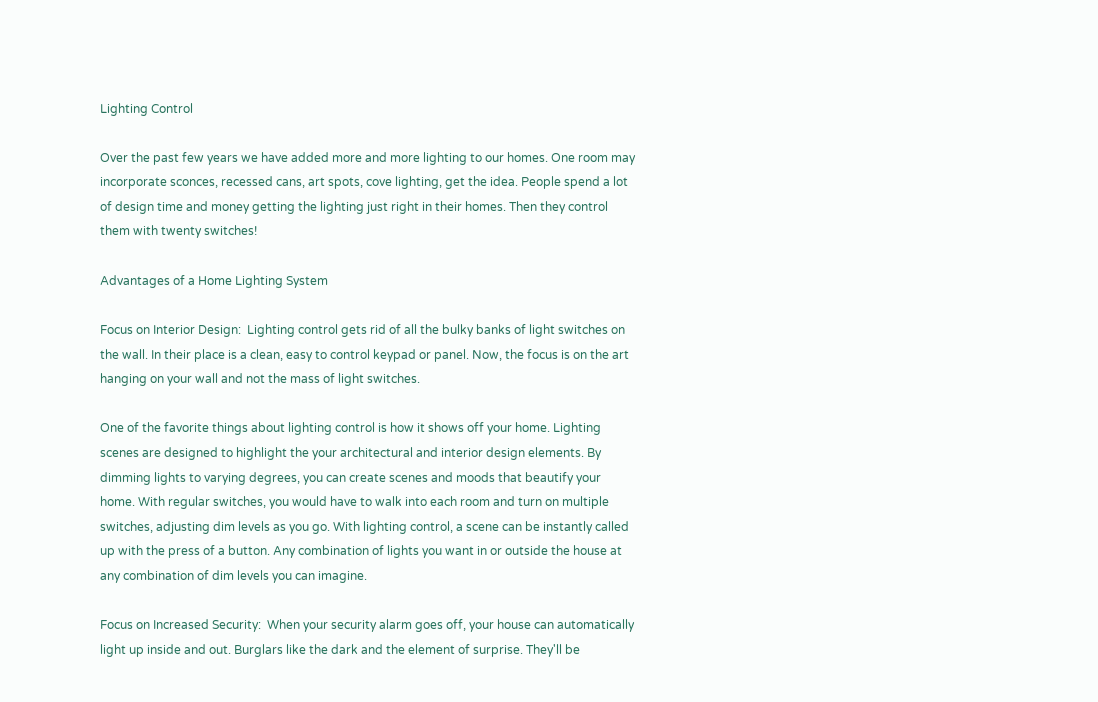Lighting Control

Over the past few years we have added more and more lighting to our homes. One room may incorporate sconces, recessed cans, art spots, cove lighting, get the idea. People spend a lot of design time and money getting the lighting just right in their homes. Then they control them with twenty switches!

Advantages of a Home Lighting System

Focus on Interior Design:  Lighting control gets rid of all the bulky banks of light switches on the wall. In their place is a clean, easy to control keypad or panel. Now, the focus is on the art hanging on your wall and not the mass of light switches.

One of the favorite things about lighting control is how it shows off your home. Lighting scenes are designed to highlight the your architectural and interior design elements. By dimming lights to varying degrees, you can create scenes and moods that beautify your home. With regular switches, you would have to walk into each room and turn on multiple switches, adjusting dim levels as you go. With lighting control, a scene can be instantly called up with the press of a button. Any combination of lights you want in or outside the house at any combination of dim levels you can imagine.

Focus on Increased Security:  When your security alarm goes off, your house can automatically light up inside and out. Burglars like the dark and the element of surprise. They'll be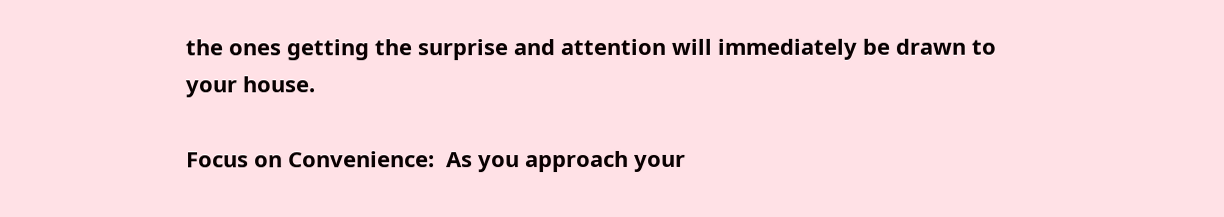the ones getting the surprise and attention will immediately be drawn to your house.

Focus on Convenience:  As you approach your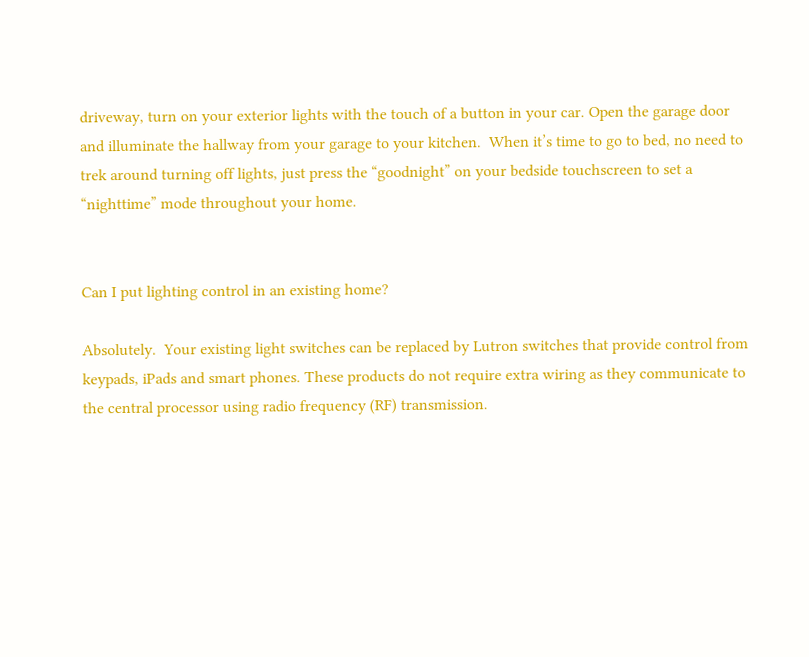driveway, turn on your exterior lights with the touch of a button in your car. Open the garage door and illuminate the hallway from your garage to your kitchen.  When it’s time to go to bed, no need to trek around turning off lights, just press the “goodnight” on your bedside touchscreen to set a “nighttime” mode throughout your home.


Can I put lighting control in an existing home?

Absolutely.  Your existing light switches can be replaced by Lutron switches that provide control from keypads, iPads and smart phones. These products do not require extra wiring as they communicate to the central processor using radio frequency (RF) transmission.